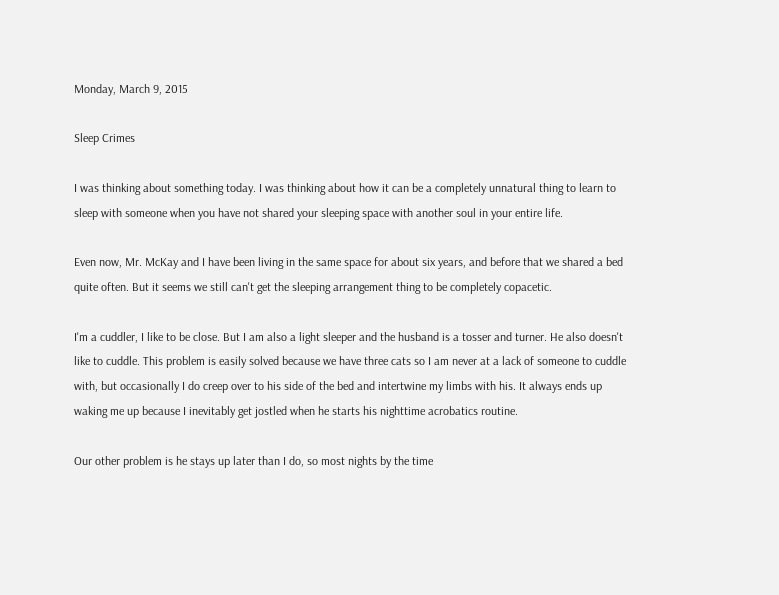Monday, March 9, 2015

Sleep Crimes

I was thinking about something today. I was thinking about how it can be a completely unnatural thing to learn to sleep with someone when you have not shared your sleeping space with another soul in your entire life.

Even now, Mr. McKay and I have been living in the same space for about six years, and before that we shared a bed quite often. But it seems we still can't get the sleeping arrangement thing to be completely copacetic.

I'm a cuddler, I like to be close. But I am also a light sleeper and the husband is a tosser and turner. He also doesn't like to cuddle. This problem is easily solved because we have three cats so I am never at a lack of someone to cuddle with, but occasionally I do creep over to his side of the bed and intertwine my limbs with his. It always ends up waking me up because I inevitably get jostled when he starts his nighttime acrobatics routine.

Our other problem is he stays up later than I do, so most nights by the time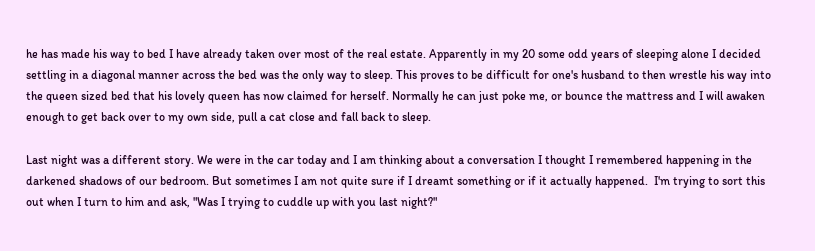he has made his way to bed I have already taken over most of the real estate. Apparently in my 20 some odd years of sleeping alone I decided settling in a diagonal manner across the bed was the only way to sleep. This proves to be difficult for one's husband to then wrestle his way into the queen sized bed that his lovely queen has now claimed for herself. Normally he can just poke me, or bounce the mattress and I will awaken enough to get back over to my own side, pull a cat close and fall back to sleep.

Last night was a different story. We were in the car today and I am thinking about a conversation I thought I remembered happening in the darkened shadows of our bedroom. But sometimes I am not quite sure if I dreamt something or if it actually happened.  I'm trying to sort this out when I turn to him and ask, "Was I trying to cuddle up with you last night?"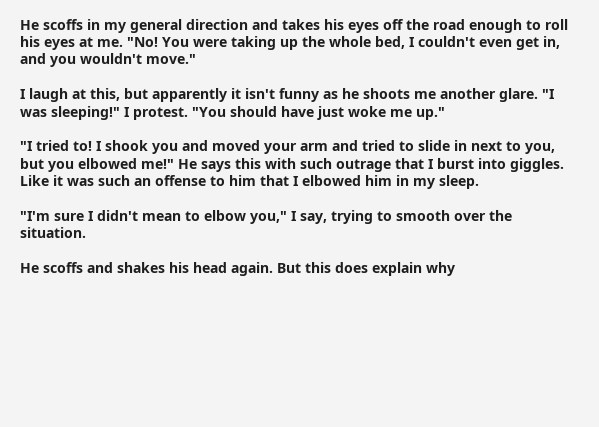He scoffs in my general direction and takes his eyes off the road enough to roll his eyes at me. "No! You were taking up the whole bed, I couldn't even get in, and you wouldn't move."

I laugh at this, but apparently it isn't funny as he shoots me another glare. "I was sleeping!" I protest. "You should have just woke me up."

"I tried to! I shook you and moved your arm and tried to slide in next to you, but you elbowed me!" He says this with such outrage that I burst into giggles. Like it was such an offense to him that I elbowed him in my sleep.

"I'm sure I didn't mean to elbow you," I say, trying to smooth over the situation.

He scoffs and shakes his head again. But this does explain why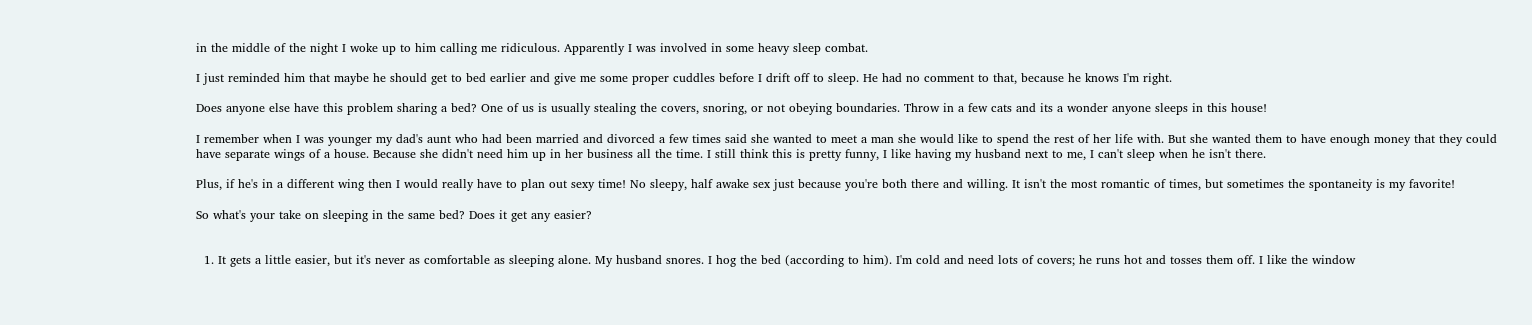in the middle of the night I woke up to him calling me ridiculous. Apparently I was involved in some heavy sleep combat.

I just reminded him that maybe he should get to bed earlier and give me some proper cuddles before I drift off to sleep. He had no comment to that, because he knows I'm right.

Does anyone else have this problem sharing a bed? One of us is usually stealing the covers, snoring, or not obeying boundaries. Throw in a few cats and its a wonder anyone sleeps in this house!

I remember when I was younger my dad's aunt who had been married and divorced a few times said she wanted to meet a man she would like to spend the rest of her life with. But she wanted them to have enough money that they could have separate wings of a house. Because she didn't need him up in her business all the time. I still think this is pretty funny, I like having my husband next to me, I can't sleep when he isn't there.

Plus, if he's in a different wing then I would really have to plan out sexy time! No sleepy, half awake sex just because you're both there and willing. It isn't the most romantic of times, but sometimes the spontaneity is my favorite!

So what's your take on sleeping in the same bed? Does it get any easier?


  1. It gets a little easier, but it's never as comfortable as sleeping alone. My husband snores. I hog the bed (according to him). I'm cold and need lots of covers; he runs hot and tosses them off. I like the window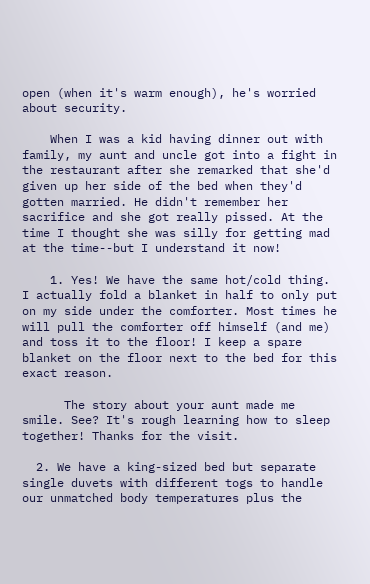open (when it's warm enough), he's worried about security.

    When I was a kid having dinner out with family, my aunt and uncle got into a fight in the restaurant after she remarked that she'd given up her side of the bed when they'd gotten married. He didn't remember her sacrifice and she got really pissed. At the time I thought she was silly for getting mad at the time--but I understand it now!

    1. Yes! We have the same hot/cold thing. I actually fold a blanket in half to only put on my side under the comforter. Most times he will pull the comforter off himself (and me) and toss it to the floor! I keep a spare blanket on the floor next to the bed for this exact reason.

      The story about your aunt made me smile. See? It's rough learning how to sleep together! Thanks for the visit.

  2. We have a king-sized bed but separate single duvets with different togs to handle our unmatched body temperatures plus the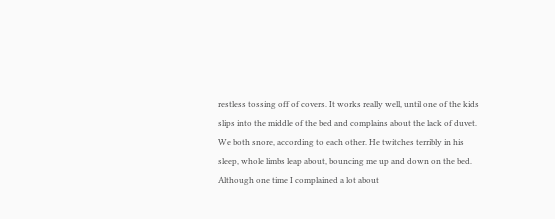restless tossing off of covers. It works really well, until one of the kids slips into the middle of the bed and complains about the lack of duvet. We both snore, according to each other. He twitches terribly in his sleep, whole limbs leap about, bouncing me up and down on the bed. Although one time I complained a lot about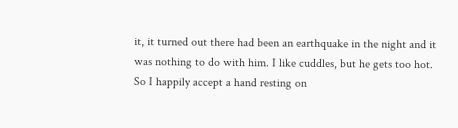it, it turned out there had been an earthquake in the night and it was nothing to do with him. I like cuddles, but he gets too hot. So I happily accept a hand resting on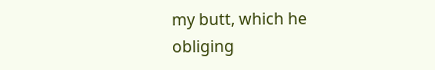my butt, which he obliging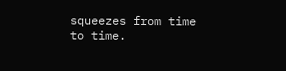squeezes from time to time.